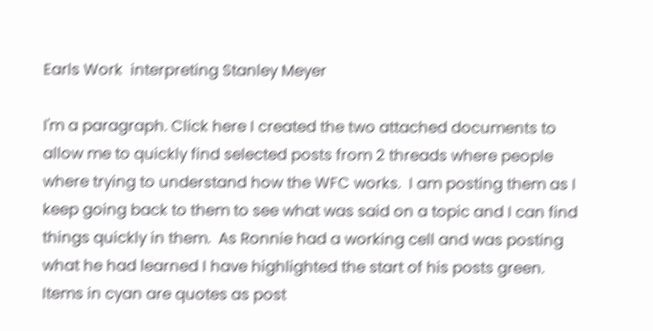Earls Work  interpreting Stanley Meyer

I'm a paragraph. Click here I created the two attached documents to allow me to quickly find selected posts from 2 threads where people where trying to understand how the WFC works.  I am posting them as I keep going back to them to see what was said on a topic and I can find things quickly in them.  As Ronnie had a working cell and was posting what he had learned I have highlighted the start of his posts green. Items in cyan are quotes as post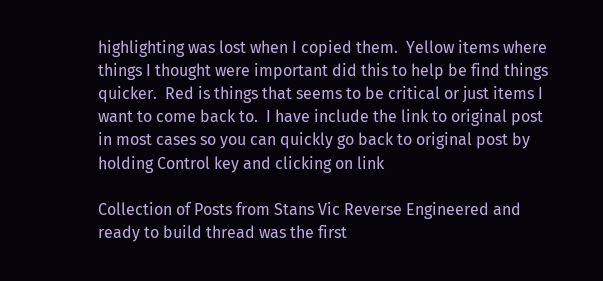highlighting was lost when I copied them.  Yellow items where things I thought were important did this to help be find things quicker.  Red is things that seems to be critical or just items I want to come back to.  I have include the link to original post in most cases so you can quickly go back to original post by holding Control key and clicking on link

Collection of Posts from Stans Vic Reverse Engineered and ready to build thread was the first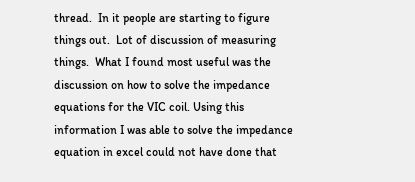thread.  In it people are starting to figure things out.  Lot of discussion of measuring things.  What I found most useful was the discussion on how to solve the impedance equations for the VIC coil. Using this information I was able to solve the impedance equation in excel could not have done that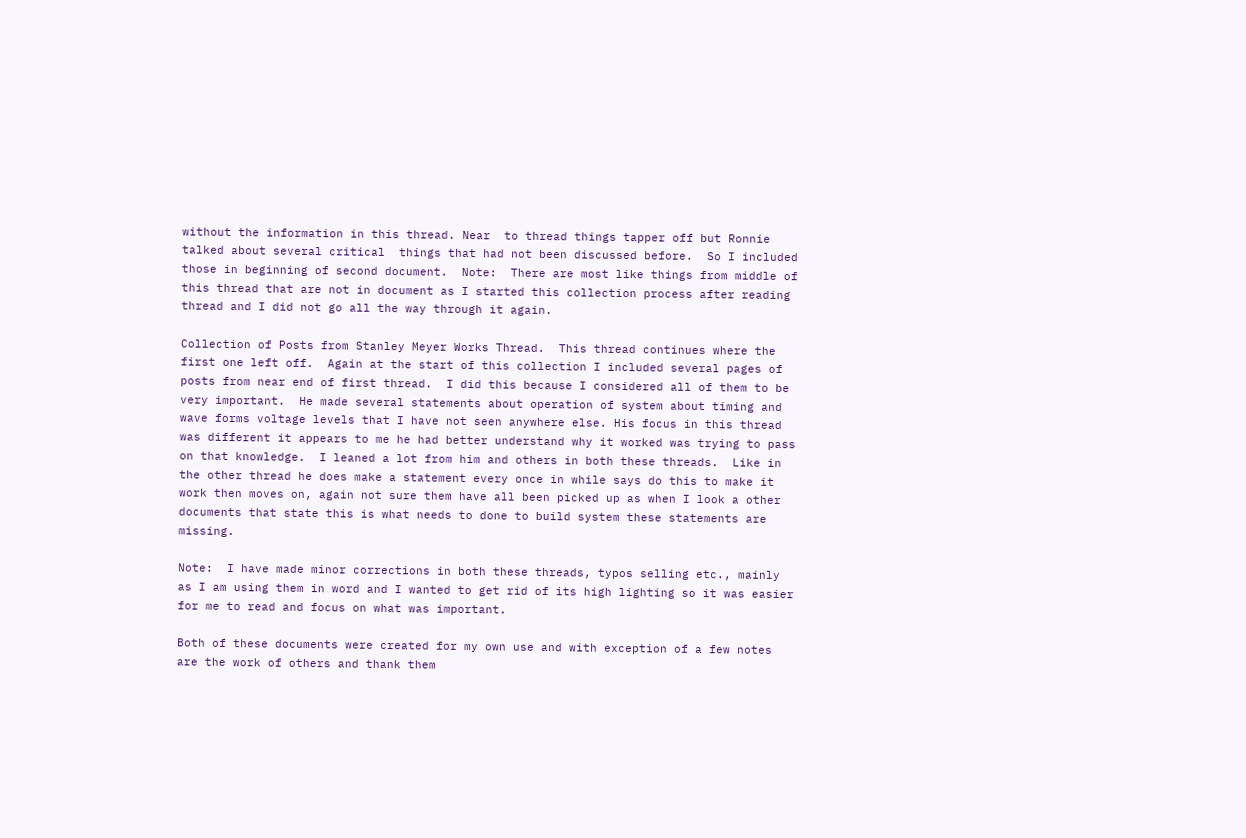without the information in this thread. Near  to thread things tapper off but Ronnie talked about several critical  things that had not been discussed before.  So I included those in beginning of second document.  Note:  There are most like things from middle of this thread that are not in document as I started this collection process after reading thread and I did not go all the way through it again.

Collection of Posts from Stanley Meyer Works Thread.  This thread continues where the first one left off.  Again at the start of this collection I included several pages of posts from near end of first thread.  I did this because I considered all of them to be very important.  He made several statements about operation of system about timing and wave forms voltage levels that I have not seen anywhere else. His focus in this thread was different it appears to me he had better understand why it worked was trying to pass on that knowledge.  I leaned a lot from him and others in both these threads.  Like in the other thread he does make a statement every once in while says do this to make it work then moves on, again not sure them have all been picked up as when I look a other documents that state this is what needs to done to build system these statements are missing.

Note:  I have made minor corrections in both these threads, typos selling etc., mainly as I am using them in word and I wanted to get rid of its high lighting so it was easier for me to read and focus on what was important.

Both of these documents were created for my own use and with exception of a few notes are the work of others and thank them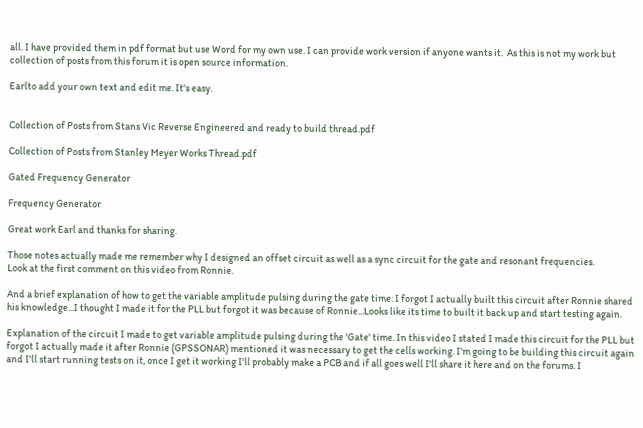all. I have provided them in pdf format but use Word for my own use. I can provide work version if anyone wants it.  As this is not my work but collection of posts from this forum it is open source information.

Earlto add your own text and edit me. It's easy.


Collection of Posts from Stans Vic Reverse Engineered and ready to build thread.pdf

Collection of Posts from Stanley Meyer Works Thread.pdf

Gated Frequency Generator

Frequency Generator

Great work Earl and thanks for sharing.

Those notes actually made me remember why I designed an offset circuit as well as a sync circuit for the gate and resonant frequencies.
Look at the first comment on this video from Ronnie.

And a brief explanation of how to get the variable amplitude pulsing during the gate time: I forgot I actually built this circuit after Ronnie shared his knowledge...I thought I made it for the PLL but forgot it was because of Ronnie...Looks like its time to built it back up and start testing again.

Explanation of the circuit I made to get variable amplitude pulsing during the 'Gate' time. In this video I stated I made this circuit for the PLL but forgot I actually made it after Ronnie (GPSSONAR) mentioned it was necessary to get the cells working. I'm going to be building this circuit again and I'll start running tests on it, once I get it working I'll probably make a PCB and if all goes well I'll share it here and on the forums. I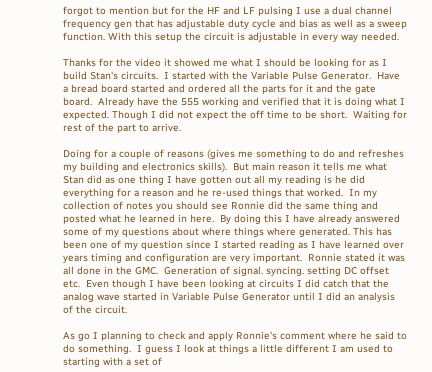forgot to mention but for the HF and LF pulsing I use a dual channel frequency gen that has adjustable duty cycle and bias as well as a sweep function. With this setup the circuit is adjustable in every way needed.

Thanks for the video it showed me what I should be looking for as I build Stan's circuits.  I started with the Variable Pulse Generator.  Have a bread board started and ordered all the parts for it and the gate board.  Already have the 555 working and verified that it is doing what I expected. Though I did not expect the off time to be short.  Waiting for rest of the part to arrive.

Doing for a couple of reasons (gives me something to do and refreshes my building and electronics skills).  But main reason it tells me what Stan did as one thing I have gotten out all my reading is he did everything for a reason and he re-used things that worked.  In my collection of notes you should see Ronnie did the same thing and posted what he learned in here.  By doing this I have already answered some of my questions about where things where generated. This has been one of my question since I started reading as I have learned over years timing and configuration are very important.  Ronnie stated it was all done in the GMC.  Generation of signal. syncing. setting DC offset etc.  Even though I have been looking at circuits I did catch that the analog wave started in Variable Pulse Generator until I did an analysis of the circuit.

As go I planning to check and apply Ronnie's comment where he said to do something.  I guess I look at things a little different I am used to starting with a set of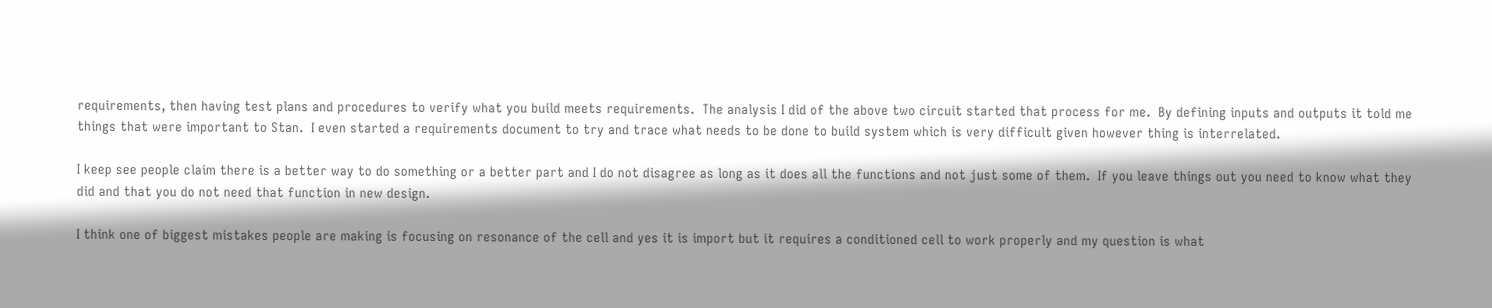requirements, then having test plans and procedures to verify what you build meets requirements.  The analysis I did of the above two circuit started that process for me.  By defining inputs and outputs it told me things that were important to Stan.  I even started a requirements document to try and trace what needs to be done to build system which is very difficult given however thing is interrelated.

I keep see people claim there is a better way to do something or a better part and I do not disagree as long as it does all the functions and not just some of them.  If you leave things out you need to know what they did and that you do not need that function in new design.

I think one of biggest mistakes people are making is focusing on resonance of the cell and yes it is import but it requires a conditioned cell to work properly and my question is what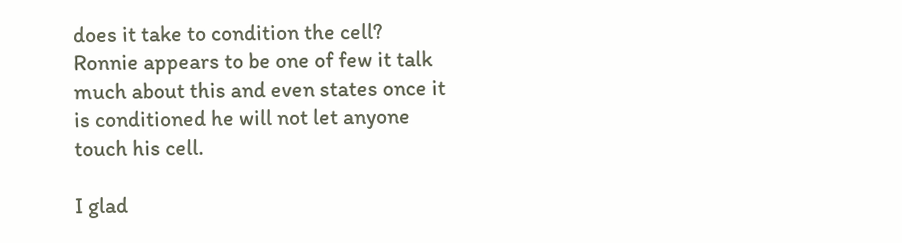does it take to condition the cell?  Ronnie appears to be one of few it talk much about this and even states once it is conditioned he will not let anyone touch his cell.

I glad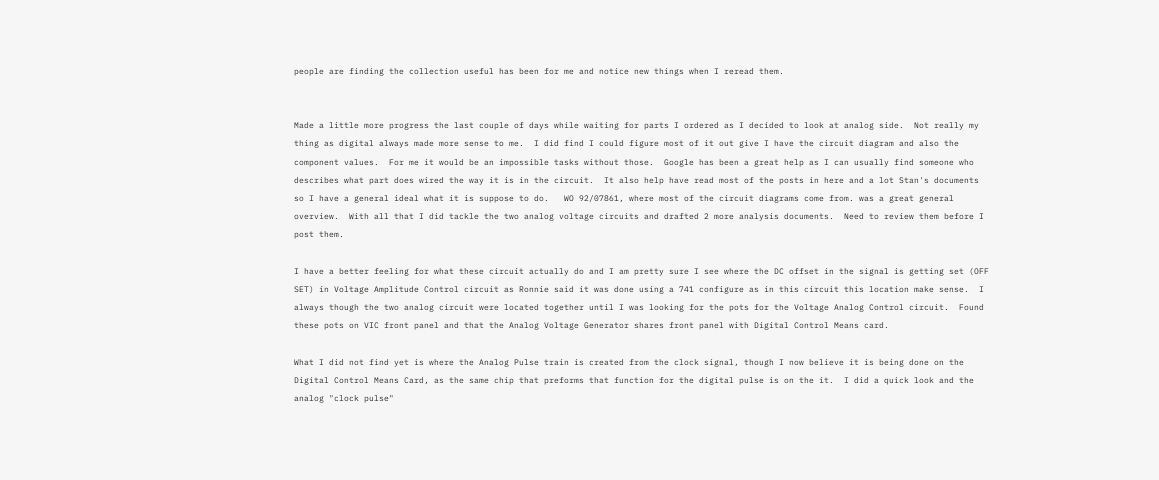people are finding the collection useful has been for me and notice new things when I reread them.


Made a little more progress the last couple of days while waiting for parts I ordered as I decided to look at analog side.  Not really my thing as digital always made more sense to me.  I did find I could figure most of it out give I have the circuit diagram and also the component values.  For me it would be an impossible tasks without those.  Google has been a great help as I can usually find someone who describes what part does wired the way it is in the circuit.  It also help have read most of the posts in here and a lot Stan's documents so I have a general ideal what it is suppose to do.   WO 92/07861, where most of the circuit diagrams come from. was a great general overview.  With all that I did tackle the two analog voltage circuits and drafted 2 more analysis documents.  Need to review them before I post them.

I have a better feeling for what these circuit actually do and I am pretty sure I see where the DC offset in the signal is getting set (OFF SET) in Voltage Amplitude Control circuit as Ronnie said it was done using a 741 configure as in this circuit this location make sense.  I always though the two analog circuit were located together until I was looking for the pots for the Voltage Analog Control circuit.  Found these pots on VIC front panel and that the Analog Voltage Generator shares front panel with Digital Control Means card.

What I did not find yet is where the Analog Pulse train is created from the clock signal, though I now believe it is being done on the Digital Control Means Card, as the same chip that preforms that function for the digital pulse is on the it.  I did a quick look and the analog "clock pulse"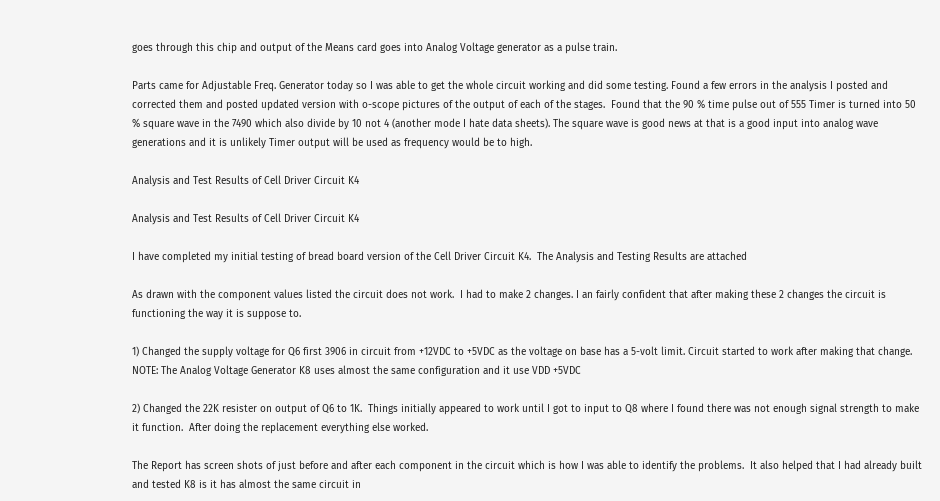goes through this chip and output of the Means card goes into Analog Voltage generator as a pulse train.

Parts came for Adjustable Freq. Generator today so I was able to get the whole circuit working and did some testing. Found a few errors in the analysis I posted and corrected them and posted updated version with o-scope pictures of the output of each of the stages.  Found that the 90 % time pulse out of 555 Timer is turned into 50 % square wave in the 7490 which also divide by 10 not 4 (another mode I hate data sheets). The square wave is good news at that is a good input into analog wave generations and it is unlikely Timer output will be used as frequency would be to high.

Analysis and Test Results of Cell Driver Circuit K4

Analysis and Test Results of Cell Driver Circuit K4

I have completed my initial testing of bread board version of the Cell Driver Circuit K4.  The Analysis and Testing Results are attached

As drawn with the component values listed the circuit does not work.  I had to make 2 changes. I an fairly confident that after making these 2 changes the circuit is functioning the way it is suppose to.

1) Changed the supply voltage for Q6 first 3906 in circuit from +12VDC to +5VDC as the voltage on base has a 5-volt limit. Circuit started to work after making that change.  NOTE: The Analog Voltage Generator K8 uses almost the same configuration and it use VDD +5VDC

2) Changed the 22K resister on output of Q6 to 1K.  Things initially appeared to work until I got to input to Q8 where I found there was not enough signal strength to make it function.  After doing the replacement everything else worked.

The Report has screen shots of just before and after each component in the circuit which is how I was able to identify the problems.  It also helped that I had already built and tested K8 is it has almost the same circuit in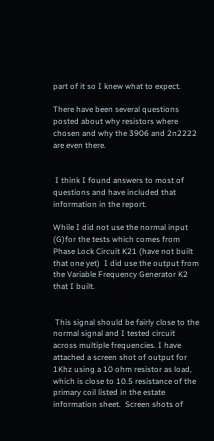part of it so I knew what to expect.

There have been several questions posted about why resistors where chosen and why the 3906 and 2n2222 are even there.


 I think I found answers to most of questions and have included that information in the report.

While I did not use the normal input (G)for the tests which comes from Phase Lock Circuit K21 (have not built that one yet)  I did use the output from the Variable Frequency Generator K2 that I built.


 This signal should be fairly close to the normal signal and I tested circuit across multiple frequencies. I have attached a screen shot of output for 1Khz using a 10 ohm resistor as load, which is close to 10.5 resistance of the primary coil listed in the estate information sheet.  Screen shots of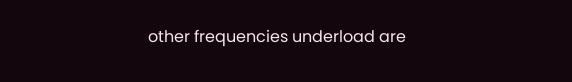other frequencies underload are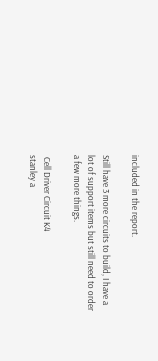included in the report.

Still have 3 more circuits to build, I have a lot of support items but still need to order a few more things.

 Cell Driver Circuit K4
stanley a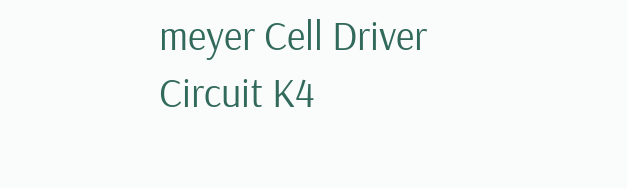meyer Cell Driver Circuit K4